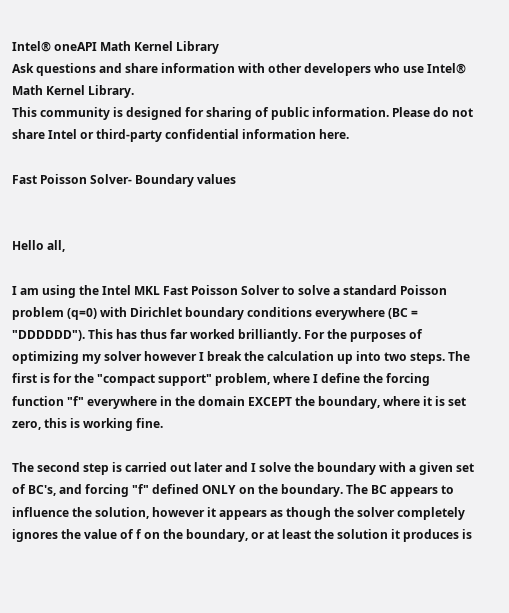Intel® oneAPI Math Kernel Library
Ask questions and share information with other developers who use Intel® Math Kernel Library.
This community is designed for sharing of public information. Please do not share Intel or third-party confidential information here.

Fast Poisson Solver- Boundary values


Hello all,

I am using the Intel MKL Fast Poisson Solver to solve a standard Poisson problem (q=0) with Dirichlet boundary conditions everywhere (BC = "DDDDDD"). This has thus far worked brilliantly. For the purposes of optimizing my solver however I break the calculation up into two steps. The first is for the "compact support" problem, where I define the forcing function "f" everywhere in the domain EXCEPT the boundary, where it is set zero, this is working fine.

The second step is carried out later and I solve the boundary with a given set of BC's, and forcing "f" defined ONLY on the boundary. The BC appears to influence the solution, however it appears as though the solver completely ignores the value of f on the boundary, or at least the solution it produces is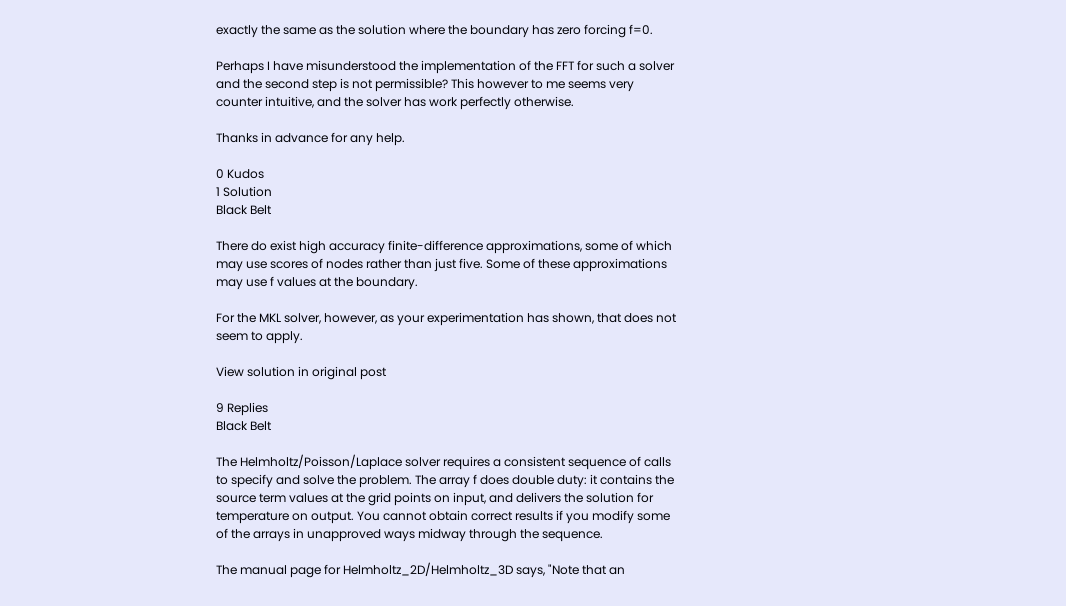exactly the same as the solution where the boundary has zero forcing f=0.

Perhaps I have misunderstood the implementation of the FFT for such a solver and the second step is not permissible? This however to me seems very counter intuitive, and the solver has work perfectly otherwise.

Thanks in advance for any help.

0 Kudos
1 Solution
Black Belt

There do exist high accuracy finite-difference approximations, some of which may use scores of nodes rather than just five. Some of these approximations may use f values at the boundary.

For the MKL solver, however, as your experimentation has shown, that does not seem to apply.

View solution in original post

9 Replies
Black Belt

The Helmholtz/Poisson/Laplace solver requires a consistent sequence of calls to specify and solve the problem. The array f does double duty: it contains the source term values at the grid points on input, and delivers the solution for temperature on output. You cannot obtain correct results if you modify some of the arrays in unapproved ways midway through the sequence.

The manual page for Helmholtz_2D/Helmholtz_3D says, "Note that an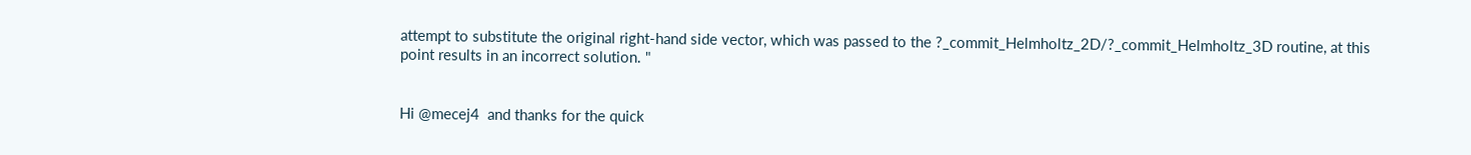attempt to substitute the original right-hand side vector, which was passed to the ?_commit_Helmholtz_2D/?_commit_Helmholtz_3D routine, at this point results in an incorrect solution. "


Hi @mecej4  and thanks for the quick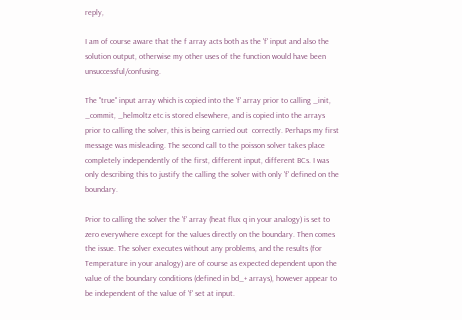reply,

I am of course aware that the f array acts both as the 'f' input and also the solution output, otherwise my other uses of the function would have been unsuccessful/confusing.

The "true" input array which is copied into the 'f' array prior to calling _init, _commit, _helmoltz etc is stored elsewhere, and is copied into the arrays prior to calling the solver, this is being carried out  correctly. Perhaps my first message was misleading. The second call to the poisson solver takes place completely independently of the first, different input, different BCs. I was only describing this to justify the calling the solver with only 'f' defined on the boundary.

Prior to calling the solver the 'f' array (heat flux q in your analogy) is set to zero everywhere except for the values directly on the boundary. Then comes the issue. The solver executes without any problems, and the results (for Temperature in your analogy) are of course as expected dependent upon the value of the boundary conditions (defined in bd_+ arrays), however appear to be independent of the value of 'f' set at input.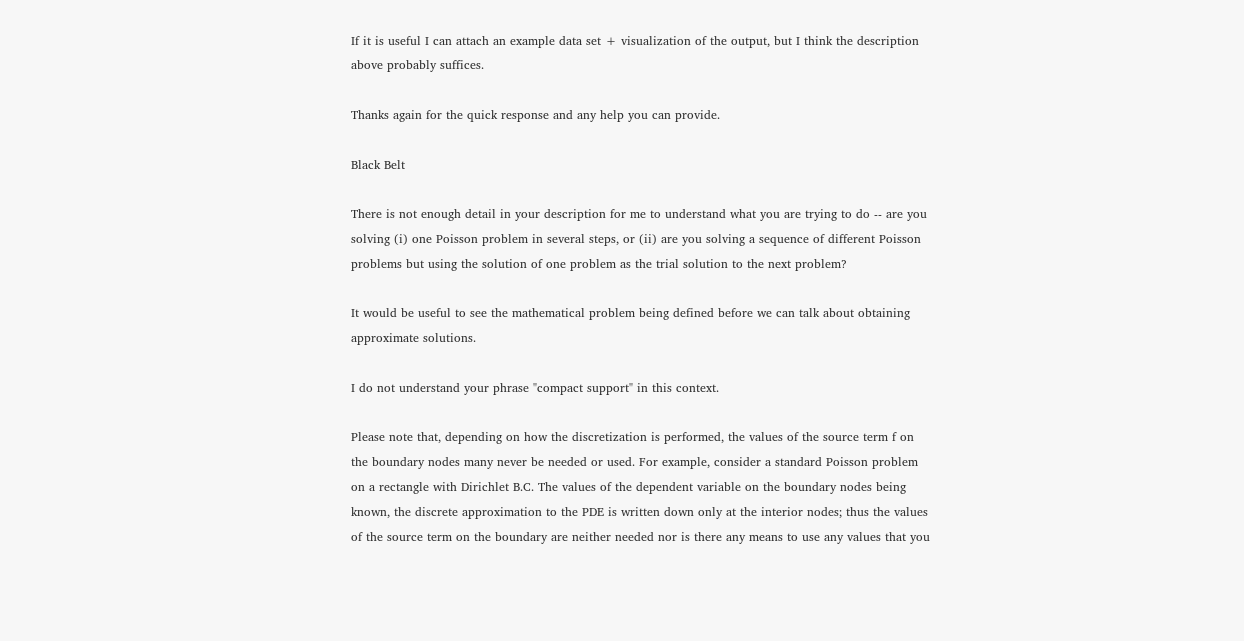If it is useful I can attach an example data set + visualization of the output, but I think the description above probably suffices.

Thanks again for the quick response and any help you can provide.

Black Belt

There is not enough detail in your description for me to understand what you are trying to do -- are you solving (i) one Poisson problem in several steps, or (ii) are you solving a sequence of different Poisson problems but using the solution of one problem as the trial solution to the next problem?

It would be useful to see the mathematical problem being defined before we can talk about obtaining approximate solutions.

I do not understand your phrase "compact support" in this context.

Please note that, depending on how the discretization is performed, the values of the source term f on the boundary nodes many never be needed or used. For example, consider a standard Poisson problem on a rectangle with Dirichlet B.C. The values of the dependent variable on the boundary nodes being known, the discrete approximation to the PDE is written down only at the interior nodes; thus the values of the source term on the boundary are neither needed nor is there any means to use any values that you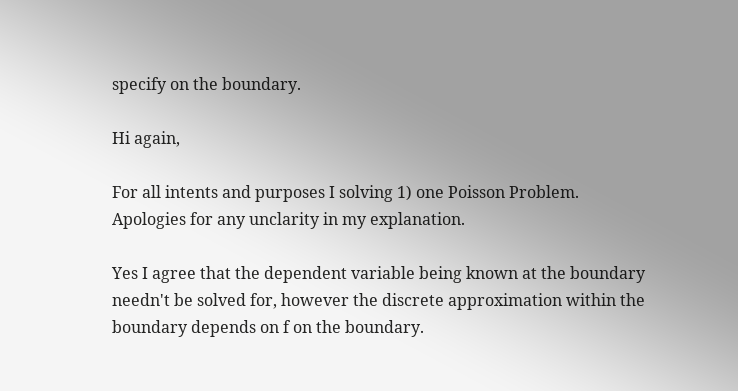specify on the boundary.

Hi again,

For all intents and purposes I solving 1) one Poisson Problem. Apologies for any unclarity in my explanation.

Yes I agree that the dependent variable being known at the boundary needn't be solved for, however the discrete approximation within the boundary depends on f on the boundary.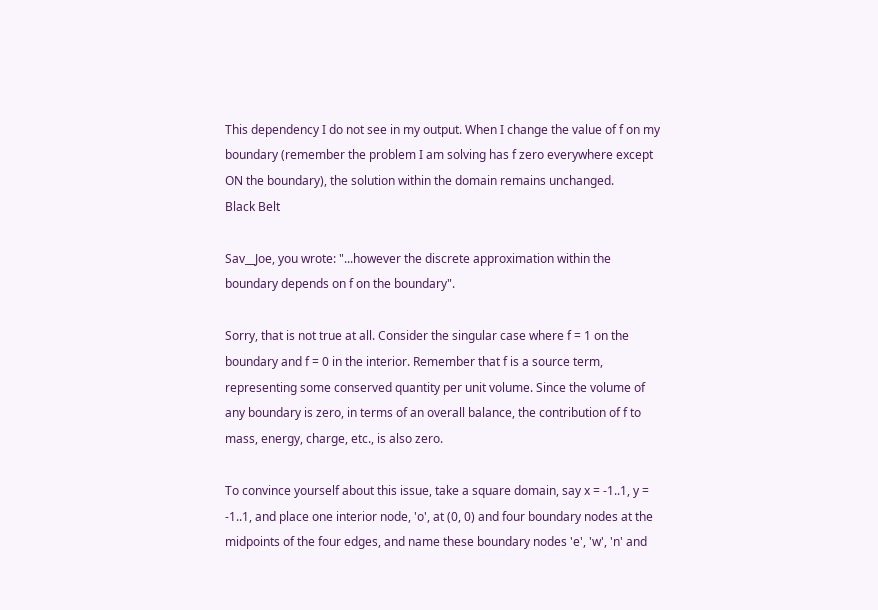This dependency I do not see in my output. When I change the value of f on my boundary (remember the problem I am solving has f zero everywhere except ON the boundary), the solution within the domain remains unchanged.
Black Belt

Sav__Joe, you wrote: "...however the discrete approximation within the boundary depends on f on the boundary".

Sorry, that is not true at all. Consider the singular case where f = 1 on the boundary and f = 0 in the interior. Remember that f is a source term, representing some conserved quantity per unit volume. Since the volume of any boundary is zero, in terms of an overall balance, the contribution of f to mass, energy, charge, etc., is also zero.

To convince yourself about this issue, take a square domain, say x = -1..1, y = -1..1, and place one interior node, 'o', at (0, 0) and four boundary nodes at the midpoints of the four edges, and name these boundary nodes 'e', 'w', 'n' and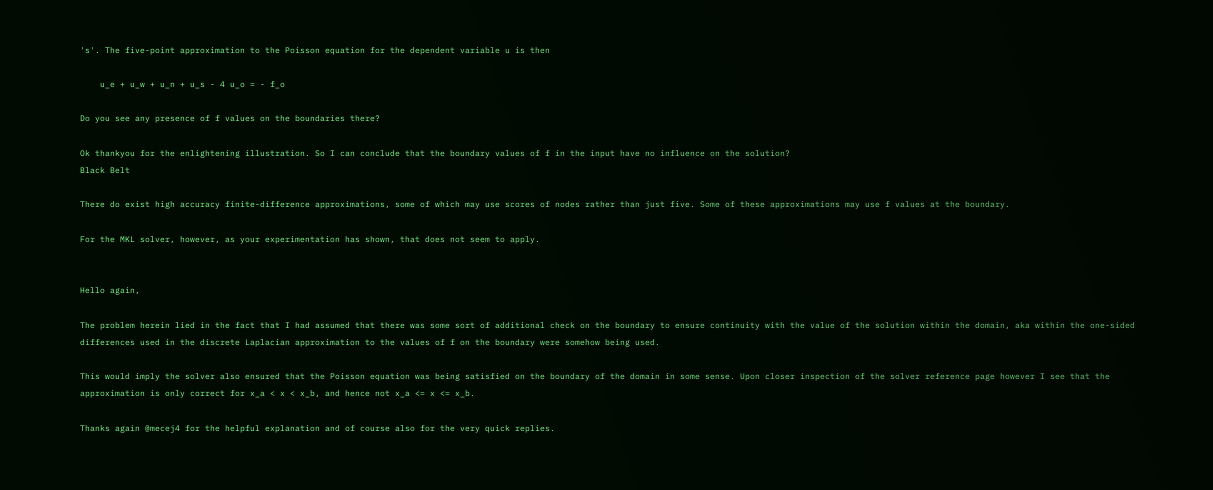's'. The five-point approximation to the Poisson equation for the dependent variable u is then

    u_e + u_w + u_n + u_s - 4 u_o = - f_o

Do you see any presence of f values on the boundaries there?

Ok thankyou for the enlightening illustration. So I can conclude that the boundary values of f in the input have no influence on the solution?
Black Belt

There do exist high accuracy finite-difference approximations, some of which may use scores of nodes rather than just five. Some of these approximations may use f values at the boundary.

For the MKL solver, however, as your experimentation has shown, that does not seem to apply.


Hello again,

The problem herein lied in the fact that I had assumed that there was some sort of additional check on the boundary to ensure continuity with the value of the solution within the domain, aka within the one-sided differences used in the discrete Laplacian approximation to the values of f on the boundary were somehow being used.

This would imply the solver also ensured that the Poisson equation was being satisfied on the boundary of the domain in some sense. Upon closer inspection of the solver reference page however I see that the approximation is only correct for x_a < x < x_b, and hence not x_a <= x <= x_b.

Thanks again @mecej4 for the helpful explanation and of course also for the very quick replies.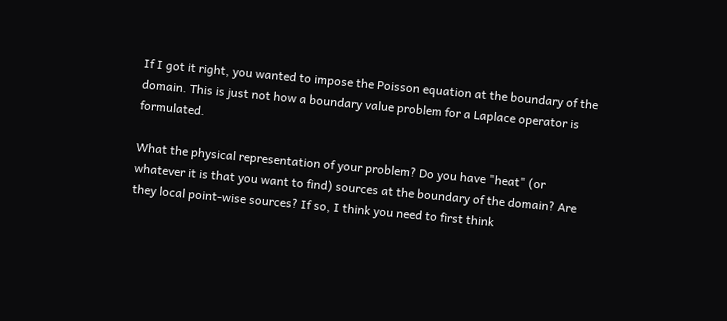If I got it right, you wanted to impose the Poisson equation at the boundary of the domain. This is just not how a boundary value problem for a Laplace operator is formulated.

What the physical representation of your problem? Do you have "heat" (or whatever it is that you want to find) sources at the boundary of the domain? Are they local point-wise sources? If so, I think you need to first think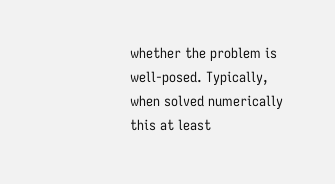whether the problem is well-posed. Typically, when solved numerically this at least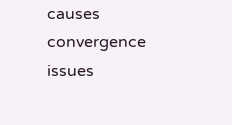causes convergence issues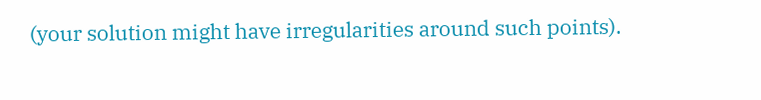(your solution might have irregularities around such points).